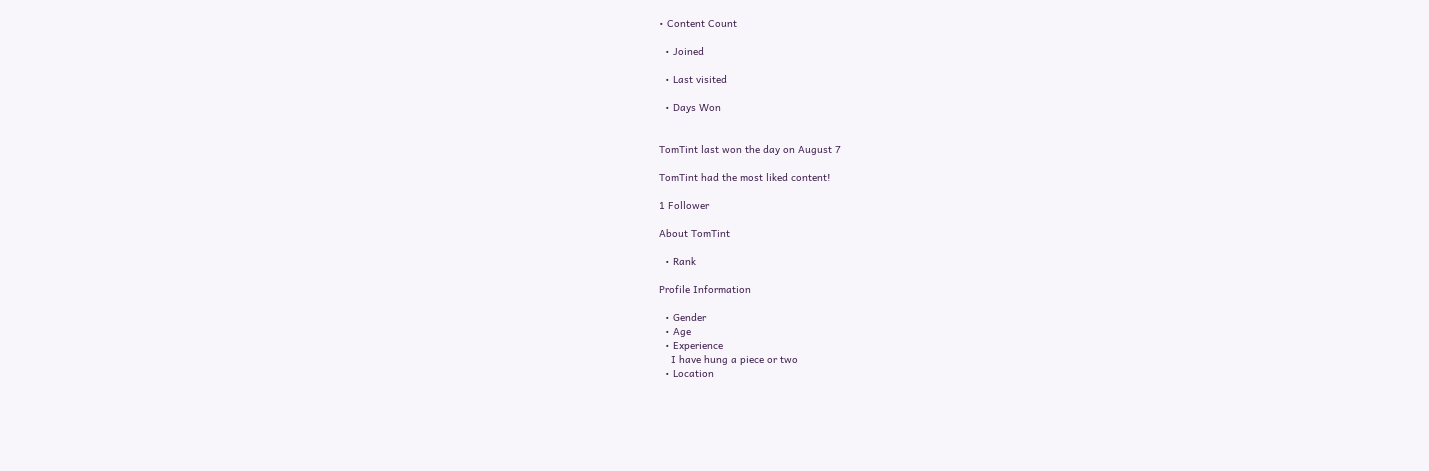• Content Count

  • Joined

  • Last visited

  • Days Won


TomTint last won the day on August 7

TomTint had the most liked content!

1 Follower

About TomTint

  • Rank

Profile Information

  • Gender
  • Age
  • Experience
    I have hung a piece or two
  • Location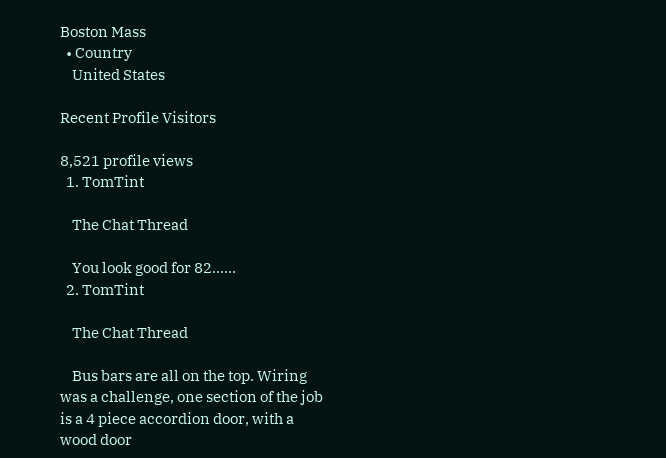Boston Mass
  • Country
    United States

Recent Profile Visitors

8,521 profile views
  1. TomTint

    The Chat Thread

    You look good for 82......
  2. TomTint

    The Chat Thread

    Bus bars are all on the top. Wiring was a challenge, one section of the job is a 4 piece accordion door, with a wood door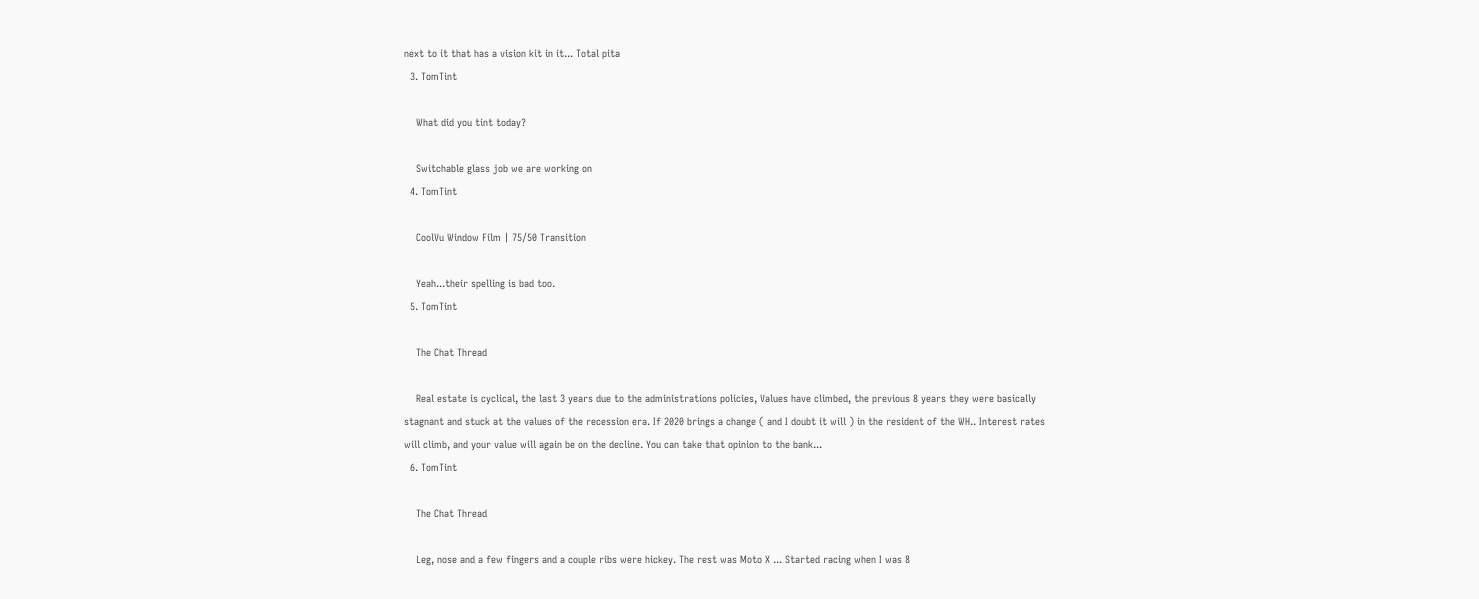next to it that has a vision kit in it... Total pita
  3. TomTint

    What did you tint today?

    Switchable glass job we are working on
  4. TomTint

    CoolVu Window Film | 75/50 Transition

    Yeah...their spelling is bad too.
  5. TomTint

    The Chat Thread

    Real estate is cyclical, the last 3 years due to the administrations policies, Values have climbed, the previous 8 years they were basically stagnant and stuck at the values of the recession era. If 2020 brings a change ( and I doubt it will ) in the resident of the WH.. Interest rates will climb, and your value will again be on the decline. You can take that opinion to the bank...
  6. TomTint

    The Chat Thread

    Leg, nose and a few fingers and a couple ribs were hickey. The rest was Moto X ... Started racing when I was 8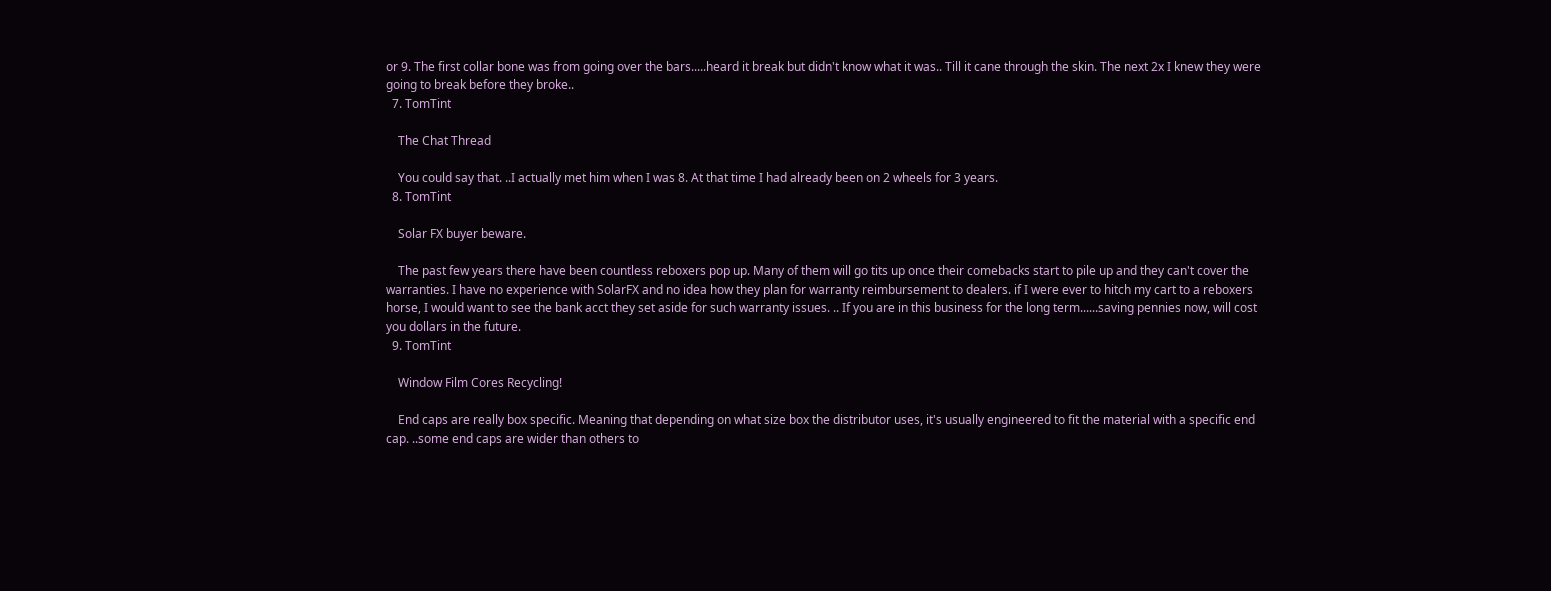or 9. The first collar bone was from going over the bars.....heard it break but didn't know what it was.. Till it cane through the skin. The next 2x I knew they were going to break before they broke..
  7. TomTint

    The Chat Thread

    You could say that. ..I actually met him when I was 8. At that time I had already been on 2 wheels for 3 years.
  8. TomTint

    Solar FX buyer beware.

    The past few years there have been countless reboxers pop up. Many of them will go tits up once their comebacks start to pile up and they can't cover the warranties. I have no experience with SolarFX and no idea how they plan for warranty reimbursement to dealers. if I were ever to hitch my cart to a reboxers horse, I would want to see the bank acct they set aside for such warranty issues. .. If you are in this business for the long term......saving pennies now, will cost you dollars in the future.
  9. TomTint

    Window Film Cores Recycling!

    End caps are really box specific. Meaning that depending on what size box the distributor uses, it's usually engineered to fit the material with a specific end cap. ..some end caps are wider than others to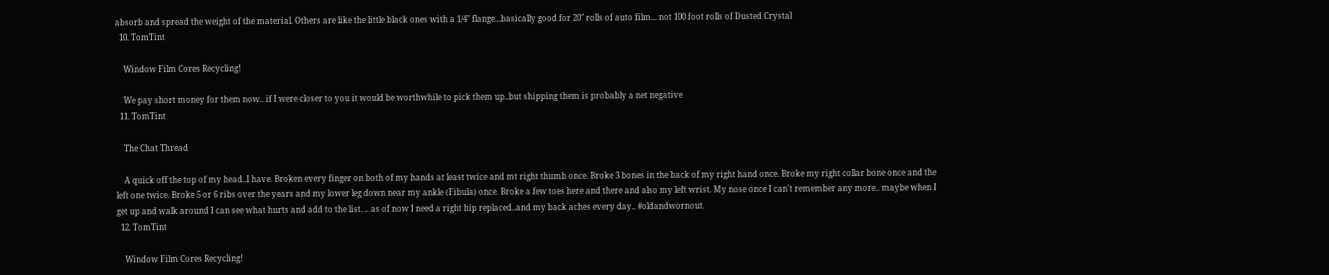absorb and spread the weight of the material. Others are like the little black ones with a 1/4" flange...basically good for 20" rolls of auto film... not 100 foot rolls of Dusted Crystal
  10. TomTint

    Window Film Cores Recycling!

    We pay short money for them now.. if I were closer to you it would be worthwhile to pick them up..but shipping them is probably a net negative
  11. TomTint

    The Chat Thread

    A quick off the top of my head..I have. Broken every finger on both of my hands at least twice and mt right thumb once. Broke 3 bones in the back of my right hand once. Broke my right collar bone once and the left one twice. Broke 5 or 6 ribs over the years and my lower leg down near my ankle (Fibula) once. Broke a few toes here and there and also my left wrist. My nose once I can't remember any more.. maybe when I get up and walk around I can see what hurts and add to the list. .. as of now I need a right hip replaced..and my back aches every day.. #oldandwornout.
  12. TomTint

    Window Film Cores Recycling!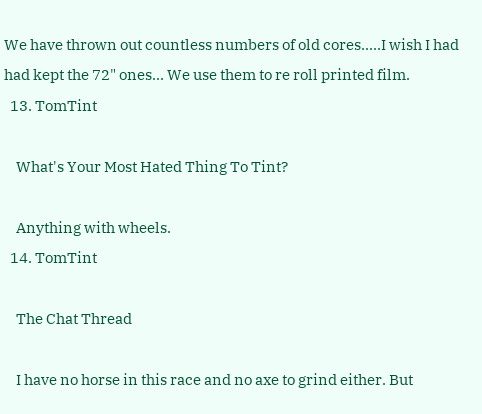We have thrown out countless numbers of old cores.....I wish I had had kept the 72" ones... We use them to re roll printed film.
  13. TomTint

    What's Your Most Hated Thing To Tint?

    Anything with wheels.
  14. TomTint

    The Chat Thread

    I have no horse in this race and no axe to grind either. But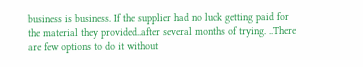business is business. If the supplier had no luck getting paid for the material they provided..after several months of trying. ..There are few options to do it without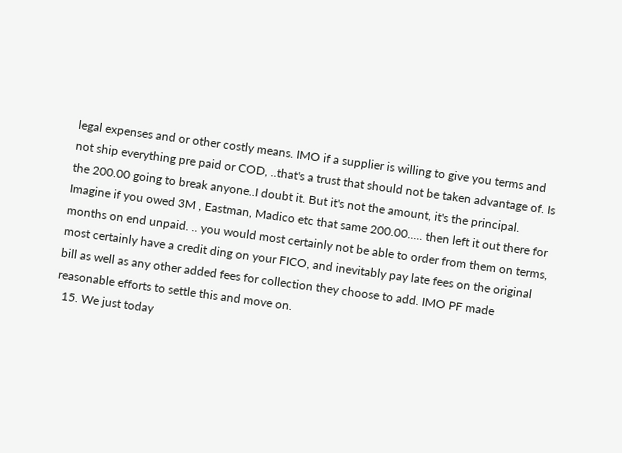legal expenses and or other costly means. IMO if a supplier is willing to give you terms and not ship everything pre paid or COD, ..that's a trust that should not be taken advantage of. Is the 200.00 going to break anyone..I doubt it. But it's not the amount, it's the principal. Imagine if you owed 3M , Eastman, Madico etc that same 200.00..... then left it out there for months on end unpaid. .. you would most certainly not be able to order from them on terms, most certainly have a credit ding on your FICO, and inevitably pay late fees on the original bill as well as any other added fees for collection they choose to add. IMO PF made reasonable efforts to settle this and move on.
  15. We just today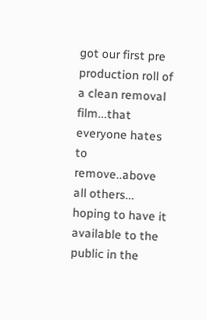got our first pre production roll of a clean removal film...that everyone hates to remove..above all others... hoping to have it available to the public in the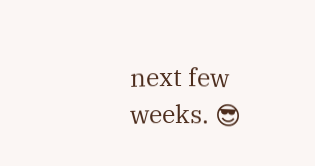next few weeks. 😎